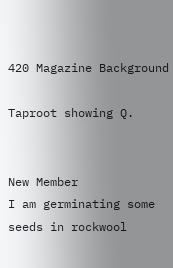420 Magazine Background

Taproot showing Q.


New Member
I am germinating some seeds in rockwool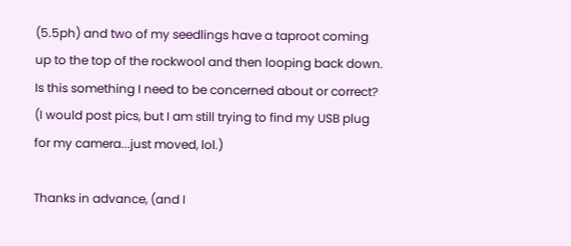(5.5ph) and two of my seedlings have a taproot coming up to the top of the rockwool and then looping back down. Is this something I need to be concerned about or correct? (I would post pics, but I am still trying to find my USB plug for my camera...just moved, lol.)

Thanks in advance, (and I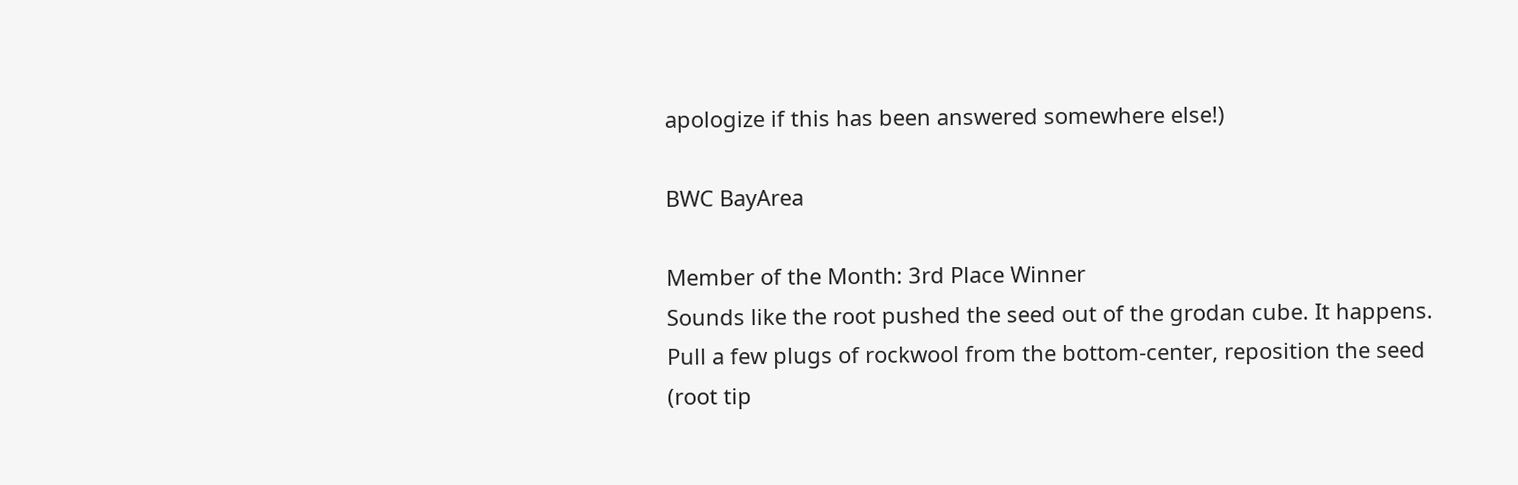apologize if this has been answered somewhere else!)

BWC BayArea

Member of the Month: 3rd Place Winner
Sounds like the root pushed the seed out of the grodan cube. It happens. Pull a few plugs of rockwool from the bottom-center, reposition the seed (root tip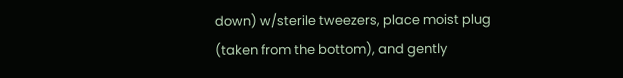down) w/sterile tweezers, place moist plug (taken from the bottom), and gently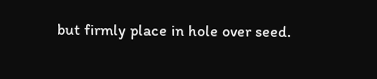but firmly place in hole over seed.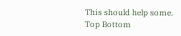This should help some.
Top Bottom